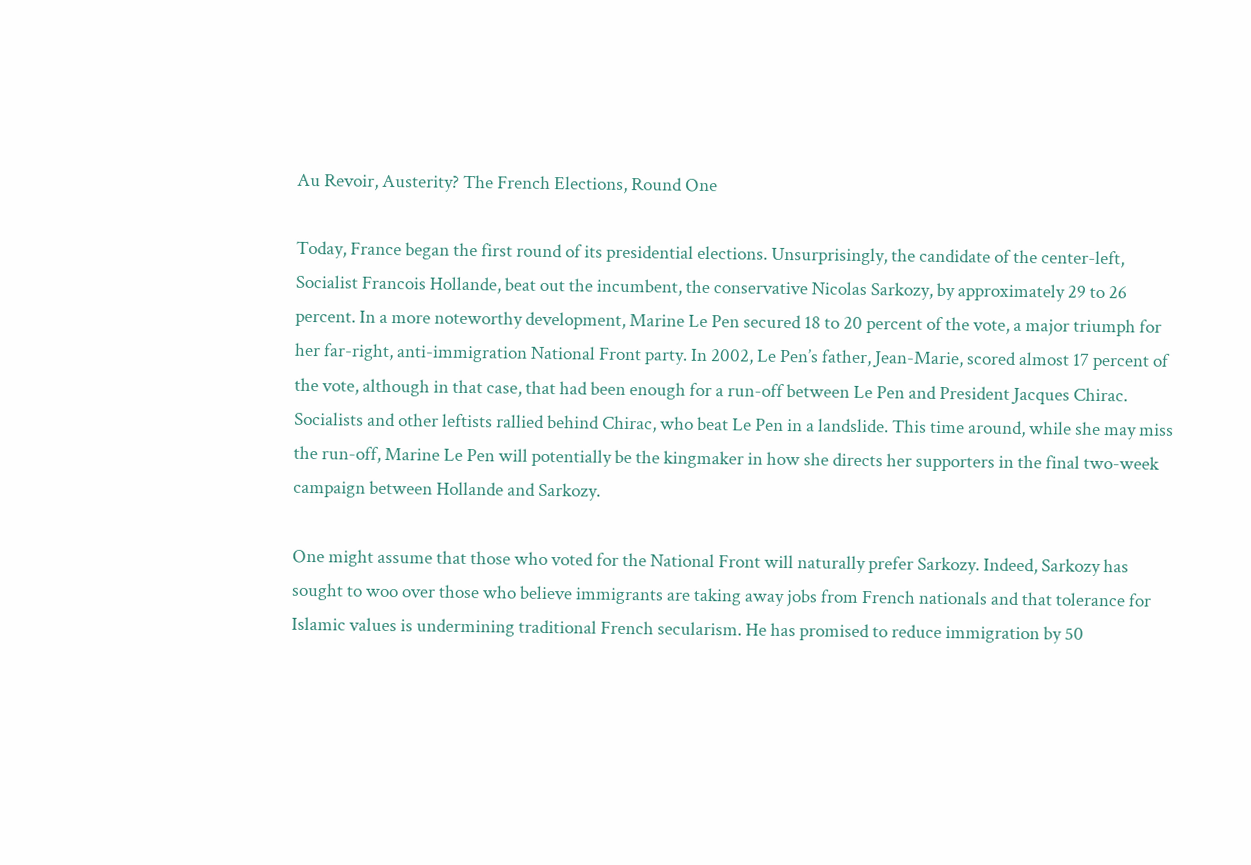Au Revoir, Austerity? The French Elections, Round One

Today, France began the first round of its presidential elections. Unsurprisingly, the candidate of the center-left, Socialist Francois Hollande, beat out the incumbent, the conservative Nicolas Sarkozy, by approximately 29 to 26 percent. In a more noteworthy development, Marine Le Pen secured 18 to 20 percent of the vote, a major triumph for her far-right, anti-immigration National Front party. In 2002, Le Pen’s father, Jean-Marie, scored almost 17 percent of the vote, although in that case, that had been enough for a run-off between Le Pen and President Jacques Chirac. Socialists and other leftists rallied behind Chirac, who beat Le Pen in a landslide. This time around, while she may miss the run-off, Marine Le Pen will potentially be the kingmaker in how she directs her supporters in the final two-week campaign between Hollande and Sarkozy.

One might assume that those who voted for the National Front will naturally prefer Sarkozy. Indeed, Sarkozy has sought to woo over those who believe immigrants are taking away jobs from French nationals and that tolerance for Islamic values is undermining traditional French secularism. He has promised to reduce immigration by 50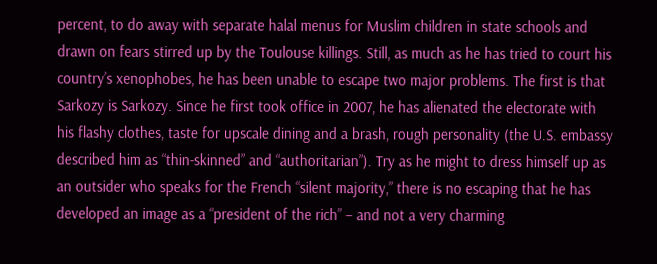percent, to do away with separate halal menus for Muslim children in state schools and drawn on fears stirred up by the Toulouse killings. Still, as much as he has tried to court his country’s xenophobes, he has been unable to escape two major problems. The first is that Sarkozy is Sarkozy. Since he first took office in 2007, he has alienated the electorate with his flashy clothes, taste for upscale dining and a brash, rough personality (the U.S. embassy described him as “thin-skinned” and “authoritarian”). Try as he might to dress himself up as an outsider who speaks for the French “silent majority,” there is no escaping that he has developed an image as a “president of the rich” – and not a very charming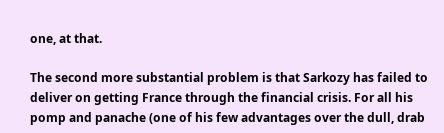one, at that.

The second more substantial problem is that Sarkozy has failed to deliver on getting France through the financial crisis. For all his pomp and panache (one of his few advantages over the dull, drab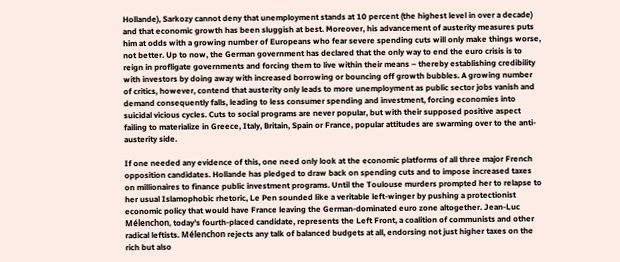Hollande), Sarkozy cannot deny that unemployment stands at 10 percent (the highest level in over a decade) and that economic growth has been sluggish at best. Moreover, his advancement of austerity measures puts him at odds with a growing number of Europeans who fear severe spending cuts will only make things worse, not better. Up to now, the German government has declared that the only way to end the euro crisis is to reign in profligate governments and forcing them to live within their means – thereby establishing credibility with investors by doing away with increased borrowing or bouncing off growth bubbles. A growing number of critics, however, contend that austerity only leads to more unemployment as public sector jobs vanish and demand consequently falls, leading to less consumer spending and investment, forcing economies into suicidal vicious cycles. Cuts to social programs are never popular, but with their supposed positive aspect failing to materialize in Greece, Italy, Britain, Spain or France, popular attitudes are swarming over to the anti-austerity side.

If one needed any evidence of this, one need only look at the economic platforms of all three major French opposition candidates. Hollande has pledged to draw back on spending cuts and to impose increased taxes on millionaires to finance public investment programs. Until the Toulouse murders prompted her to relapse to her usual Islamophobic rhetoric, Le Pen sounded like a veritable left-winger by pushing a protectionist economic policy that would have France leaving the German-dominated euro zone altogether. Jean-Luc Mélenchon, today’s fourth-placed candidate, represents the Left Front, a coalition of communists and other radical leftists. Mélenchon rejects any talk of balanced budgets at all, endorsing not just higher taxes on the rich but also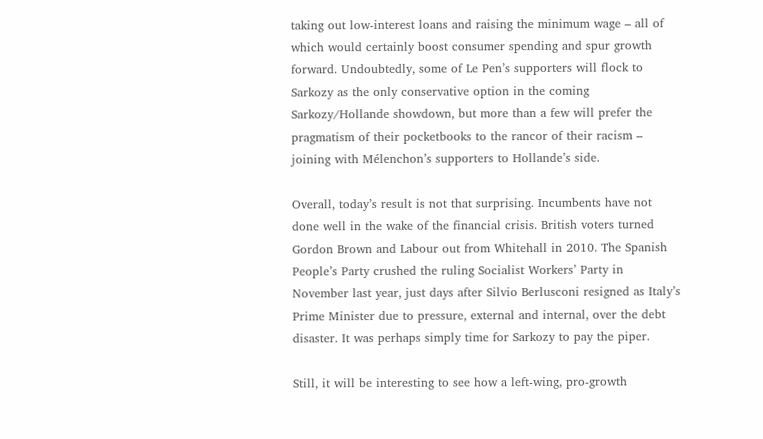taking out low-interest loans and raising the minimum wage – all of which would certainly boost consumer spending and spur growth forward. Undoubtedly, some of Le Pen’s supporters will flock to Sarkozy as the only conservative option in the coming Sarkozy/Hollande showdown, but more than a few will prefer the pragmatism of their pocketbooks to the rancor of their racism – joining with Mélenchon’s supporters to Hollande’s side.

Overall, today’s result is not that surprising. Incumbents have not done well in the wake of the financial crisis. British voters turned Gordon Brown and Labour out from Whitehall in 2010. The Spanish People’s Party crushed the ruling Socialist Workers’ Party in November last year, just days after Silvio Berlusconi resigned as Italy’s Prime Minister due to pressure, external and internal, over the debt disaster. It was perhaps simply time for Sarkozy to pay the piper.

Still, it will be interesting to see how a left-wing, pro-growth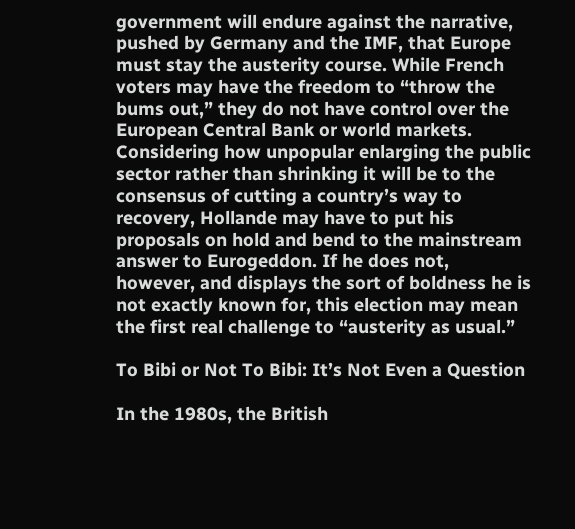government will endure against the narrative, pushed by Germany and the IMF, that Europe must stay the austerity course. While French voters may have the freedom to “throw the bums out,” they do not have control over the European Central Bank or world markets. Considering how unpopular enlarging the public sector rather than shrinking it will be to the consensus of cutting a country’s way to recovery, Hollande may have to put his proposals on hold and bend to the mainstream answer to Eurogeddon. If he does not, however, and displays the sort of boldness he is not exactly known for, this election may mean the first real challenge to “austerity as usual.”

To Bibi or Not To Bibi: It’s Not Even a Question

In the 1980s, the British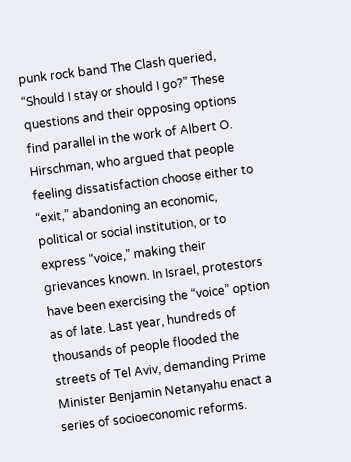punk rock band The Clash queried, “Should I stay or should I go?” These questions and their opposing options find parallel in the work of Albert O. Hirschman, who argued that people feeling dissatisfaction choose either to “exit,” abandoning an economic, political or social institution, or to express “voice,” making their grievances known. In Israel, protestors have been exercising the “voice” option as of late. Last year, hundreds of thousands of people flooded the streets of Tel Aviv, demanding Prime Minister Benjamin Netanyahu enact a series of socioeconomic reforms.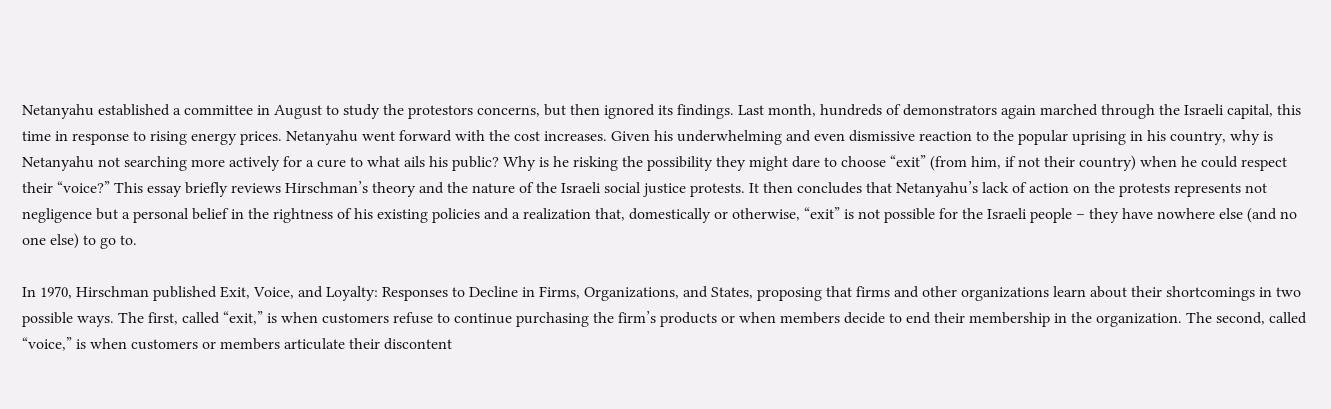Netanyahu established a committee in August to study the protestors concerns, but then ignored its findings. Last month, hundreds of demonstrators again marched through the Israeli capital, this time in response to rising energy prices. Netanyahu went forward with the cost increases. Given his underwhelming and even dismissive reaction to the popular uprising in his country, why is Netanyahu not searching more actively for a cure to what ails his public? Why is he risking the possibility they might dare to choose “exit” (from him, if not their country) when he could respect their “voice?” This essay briefly reviews Hirschman’s theory and the nature of the Israeli social justice protests. It then concludes that Netanyahu’s lack of action on the protests represents not negligence but a personal belief in the rightness of his existing policies and a realization that, domestically or otherwise, “exit” is not possible for the Israeli people – they have nowhere else (and no one else) to go to.

In 1970, Hirschman published Exit, Voice, and Loyalty: Responses to Decline in Firms, Organizations, and States, proposing that firms and other organizations learn about their shortcomings in two possible ways. The first, called “exit,” is when customers refuse to continue purchasing the firm’s products or when members decide to end their membership in the organization. The second, called “voice,” is when customers or members articulate their discontent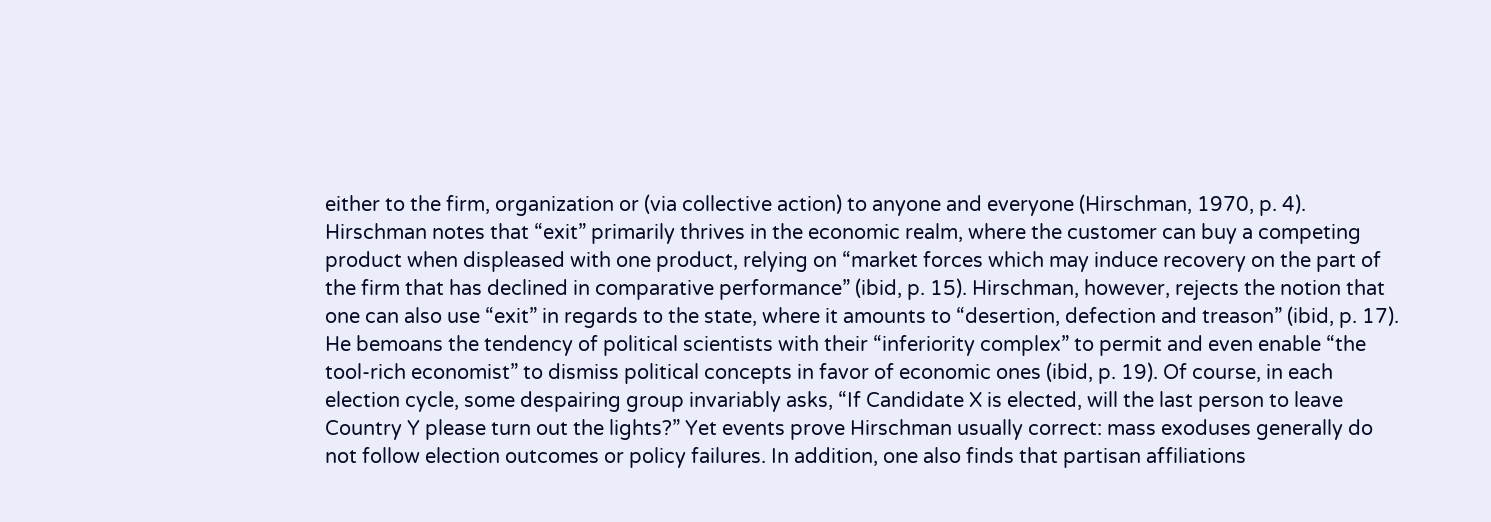either to the firm, organization or (via collective action) to anyone and everyone (Hirschman, 1970, p. 4). Hirschman notes that “exit” primarily thrives in the economic realm, where the customer can buy a competing product when displeased with one product, relying on “market forces which may induce recovery on the part of the firm that has declined in comparative performance” (ibid, p. 15). Hirschman, however, rejects the notion that one can also use “exit” in regards to the state, where it amounts to “desertion, defection and treason” (ibid, p. 17). He bemoans the tendency of political scientists with their “inferiority complex” to permit and even enable “the tool-rich economist” to dismiss political concepts in favor of economic ones (ibid, p. 19). Of course, in each election cycle, some despairing group invariably asks, “If Candidate X is elected, will the last person to leave Country Y please turn out the lights?” Yet events prove Hirschman usually correct: mass exoduses generally do not follow election outcomes or policy failures. In addition, one also finds that partisan affiliations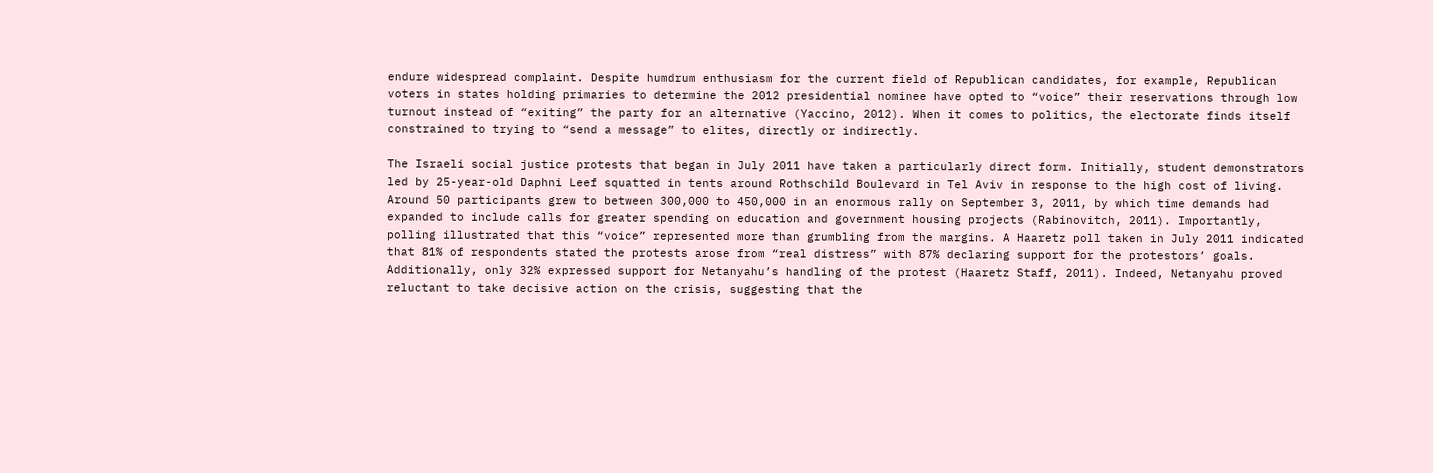endure widespread complaint. Despite humdrum enthusiasm for the current field of Republican candidates, for example, Republican voters in states holding primaries to determine the 2012 presidential nominee have opted to “voice” their reservations through low turnout instead of “exiting” the party for an alternative (Yaccino, 2012). When it comes to politics, the electorate finds itself constrained to trying to “send a message” to elites, directly or indirectly.

The Israeli social justice protests that began in July 2011 have taken a particularly direct form. Initially, student demonstrators led by 25-year-old Daphni Leef squatted in tents around Rothschild Boulevard in Tel Aviv in response to the high cost of living. Around 50 participants grew to between 300,000 to 450,000 in an enormous rally on September 3, 2011, by which time demands had expanded to include calls for greater spending on education and government housing projects (Rabinovitch, 2011). Importantly, polling illustrated that this “voice” represented more than grumbling from the margins. A Haaretz poll taken in July 2011 indicated that 81% of respondents stated the protests arose from “real distress” with 87% declaring support for the protestors’ goals. Additionally, only 32% expressed support for Netanyahu’s handling of the protest (Haaretz Staff, 2011). Indeed, Netanyahu proved reluctant to take decisive action on the crisis, suggesting that the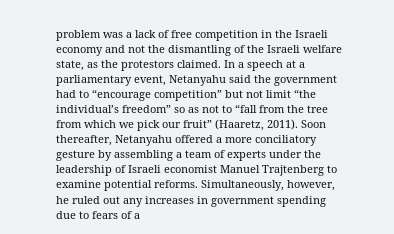problem was a lack of free competition in the Israeli economy and not the dismantling of the Israeli welfare state, as the protestors claimed. In a speech at a parliamentary event, Netanyahu said the government had to “encourage competition” but not limit “the individual’s freedom” so as not to “fall from the tree from which we pick our fruit” (Haaretz, 2011). Soon thereafter, Netanyahu offered a more conciliatory gesture by assembling a team of experts under the leadership of Israeli economist Manuel Trajtenberg to examine potential reforms. Simultaneously, however, he ruled out any increases in government spending due to fears of a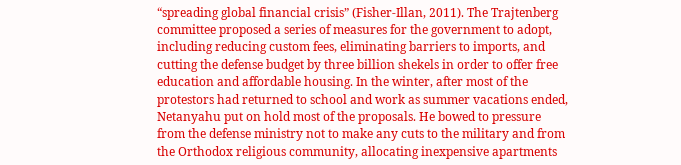“spreading global financial crisis” (Fisher-Illan, 2011). The Trajtenberg committee proposed a series of measures for the government to adopt, including reducing custom fees, eliminating barriers to imports, and cutting the defense budget by three billion shekels in order to offer free education and affordable housing. In the winter, after most of the protestors had returned to school and work as summer vacations ended, Netanyahu put on hold most of the proposals. He bowed to pressure from the defense ministry not to make any cuts to the military and from the Orthodox religious community, allocating inexpensive apartments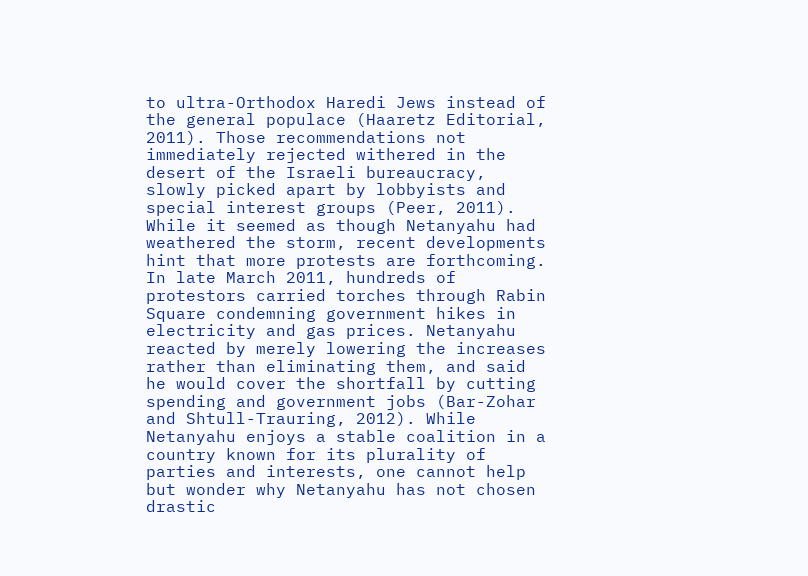to ultra-Orthodox Haredi Jews instead of the general populace (Haaretz Editorial, 2011). Those recommendations not immediately rejected withered in the desert of the Israeli bureaucracy, slowly picked apart by lobbyists and special interest groups (Peer, 2011). While it seemed as though Netanyahu had weathered the storm, recent developments hint that more protests are forthcoming. In late March 2011, hundreds of protestors carried torches through Rabin Square condemning government hikes in electricity and gas prices. Netanyahu reacted by merely lowering the increases rather than eliminating them, and said he would cover the shortfall by cutting spending and government jobs (Bar-Zohar and Shtull-Trauring, 2012). While Netanyahu enjoys a stable coalition in a country known for its plurality of parties and interests, one cannot help but wonder why Netanyahu has not chosen drastic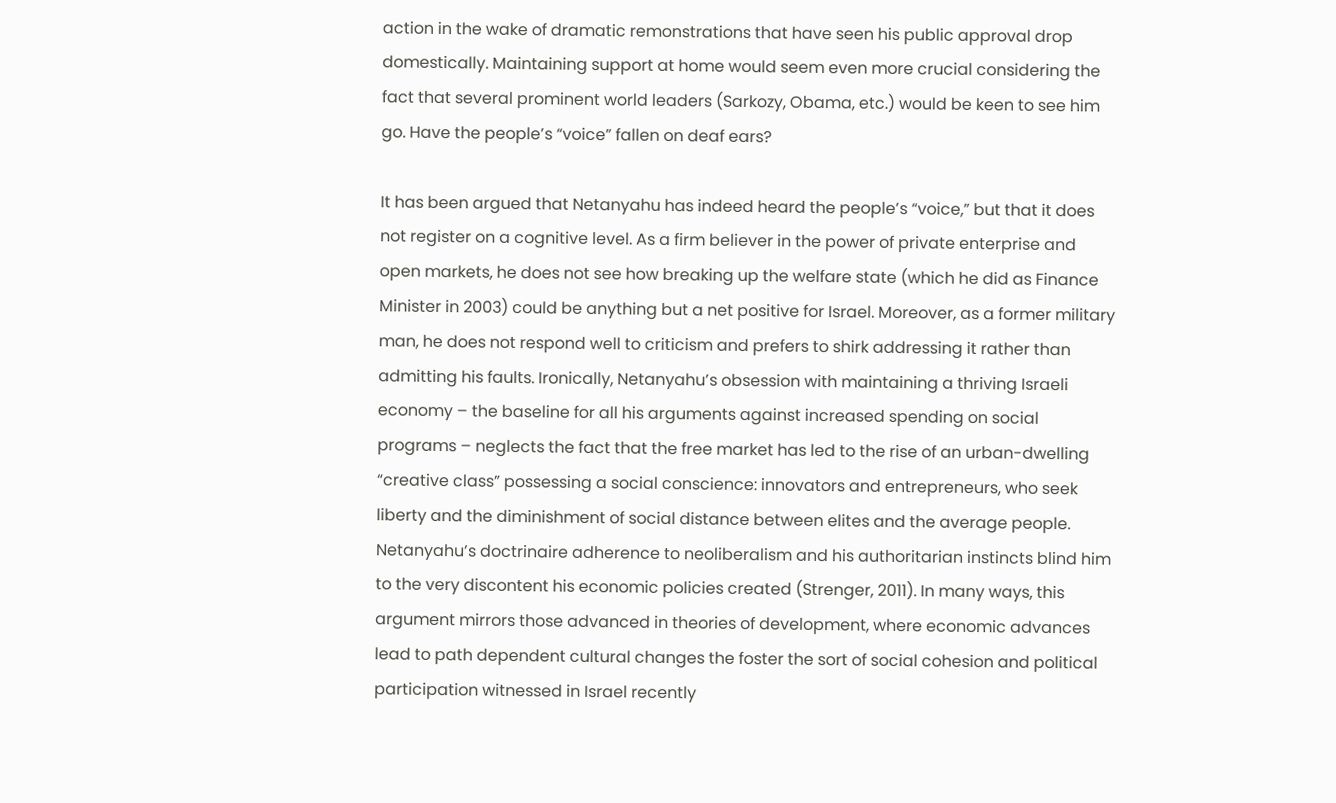action in the wake of dramatic remonstrations that have seen his public approval drop domestically. Maintaining support at home would seem even more crucial considering the fact that several prominent world leaders (Sarkozy, Obama, etc.) would be keen to see him go. Have the people’s “voice” fallen on deaf ears?

It has been argued that Netanyahu has indeed heard the people’s “voice,” but that it does not register on a cognitive level. As a firm believer in the power of private enterprise and open markets, he does not see how breaking up the welfare state (which he did as Finance Minister in 2003) could be anything but a net positive for Israel. Moreover, as a former military man, he does not respond well to criticism and prefers to shirk addressing it rather than admitting his faults. Ironically, Netanyahu’s obsession with maintaining a thriving Israeli economy – the baseline for all his arguments against increased spending on social programs – neglects the fact that the free market has led to the rise of an urban-dwelling “creative class” possessing a social conscience: innovators and entrepreneurs, who seek liberty and the diminishment of social distance between elites and the average people. Netanyahu’s doctrinaire adherence to neoliberalism and his authoritarian instincts blind him to the very discontent his economic policies created (Strenger, 2011). In many ways, this argument mirrors those advanced in theories of development, where economic advances lead to path dependent cultural changes the foster the sort of social cohesion and political participation witnessed in Israel recently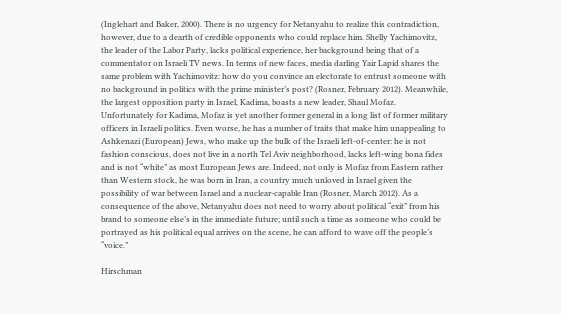(Inglehart and Baker, 2000). There is no urgency for Netanyahu to realize this contradiction, however, due to a dearth of credible opponents who could replace him. Shelly Yachimovitz, the leader of the Labor Party, lacks political experience, her background being that of a commentator on Israeli TV news. In terms of new faces, media darling Yair Lapid shares the same problem with Yachimovitz: how do you convince an electorate to entrust someone with no background in politics with the prime minister’s post? (Rosner, February 2012). Meanwhile, the largest opposition party in Israel, Kadima, boasts a new leader, Shaul Mofaz. Unfortunately for Kadima, Mofaz is yet another former general in a long list of former military officers in Israeli politics. Even worse, he has a number of traits that make him unappealing to Ashkenazi (European) Jews, who make up the bulk of the Israeli left-of-center: he is not fashion conscious, does not live in a north Tel Aviv neighborhood, lacks left-wing bona fides and is not “white” as most European Jews are. Indeed, not only is Mofaz from Eastern rather than Western stock, he was born in Iran, a country much unloved in Israel given the possibility of war between Israel and a nuclear-capable Iran (Rosner, March 2012). As a consequence of the above, Netanyahu does not need to worry about political “exit” from his brand to someone else’s in the immediate future; until such a time as someone who could be portrayed as his political equal arrives on the scene, he can afford to wave off the people’s “voice.”

Hirschman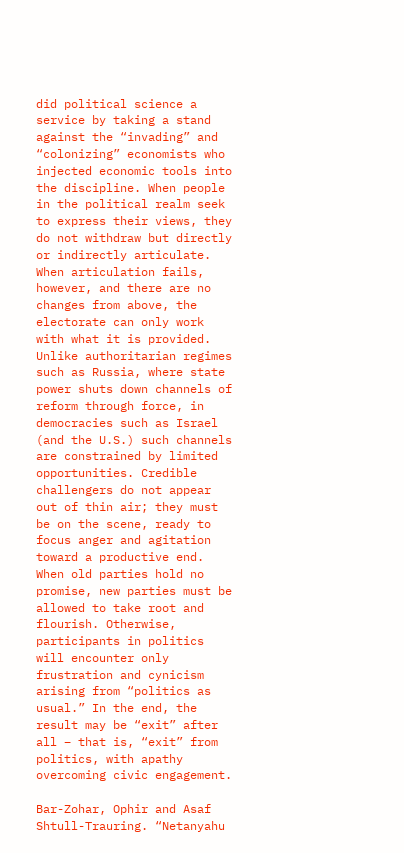did political science a service by taking a stand against the “invading” and “colonizing” economists who injected economic tools into the discipline. When people in the political realm seek to express their views, they do not withdraw but directly or indirectly articulate. When articulation fails, however, and there are no changes from above, the electorate can only work with what it is provided. Unlike authoritarian regimes such as Russia, where state power shuts down channels of reform through force, in democracies such as Israel (and the U.S.) such channels are constrained by limited opportunities. Credible challengers do not appear out of thin air; they must be on the scene, ready to focus anger and agitation toward a productive end. When old parties hold no promise, new parties must be allowed to take root and flourish. Otherwise, participants in politics will encounter only frustration and cynicism arising from “politics as usual.” In the end, the result may be “exit” after all – that is, “exit” from politics, with apathy overcoming civic engagement.

Bar-Zohar, Ophir and Asaf Shtull-Trauring. “Netanyahu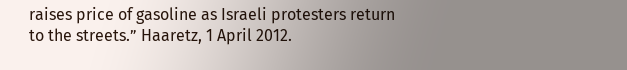raises price of gasoline as Israeli protesters return to the streets.” Haaretz, 1 April 2012.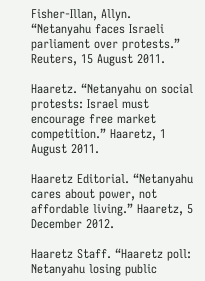Fisher-Illan, Allyn.  “Netanyahu faces Israeli parliament over protests.” Reuters, 15 August 2011.

Haaretz. “Netanyahu on social protests: Israel must encourage free market competition.” Haaretz, 1 August 2011.

Haaretz Editorial. “Netanyahu cares about power, not affordable living.” Haaretz, 5 December 2012.

Haaretz Staff. “Haaretz poll: Netanyahu losing public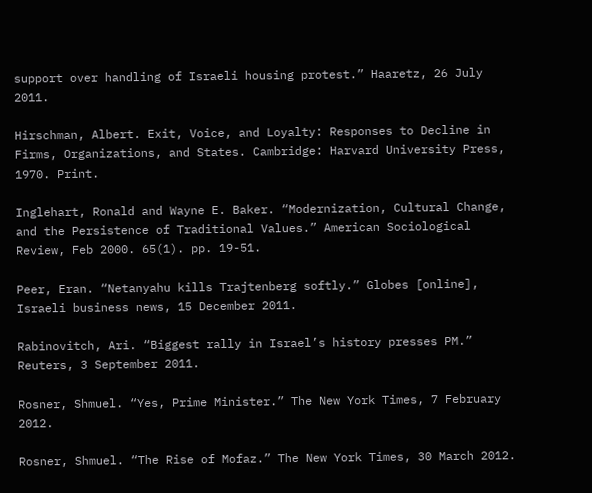support over handling of Israeli housing protest.” Haaretz, 26 July 2011.

Hirschman, Albert. Exit, Voice, and Loyalty: Responses to Decline in Firms, Organizations, and States. Cambridge: Harvard University Press, 1970. Print.

Inglehart, Ronald and Wayne E. Baker. “Modernization, Cultural Change, and the Persistence of Traditional Values.” American Sociological Review, Feb 2000. 65(1). pp. 19-51.

Peer, Eran. “Netanyahu kills Trajtenberg softly.” Globes [online], Israeli business news, 15 December 2011.

Rabinovitch, Ari. “Biggest rally in Israel’s history presses PM.” Reuters, 3 September 2011.

Rosner, Shmuel. “Yes, Prime Minister.” The New York Times, 7 February 2012.

Rosner, Shmuel. “The Rise of Mofaz.” The New York Times, 30 March 2012.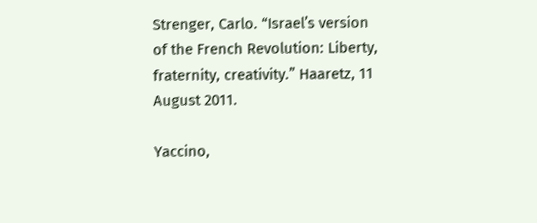Strenger, Carlo. “Israel’s version of the French Revolution: Liberty, fraternity, creativity.” Haaretz, 11 August 2011.

Yaccino,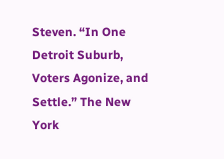Steven. “In One Detroit Suburb, Voters Agonize, and Settle.” The New York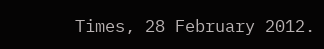Times, 28 February 2012.